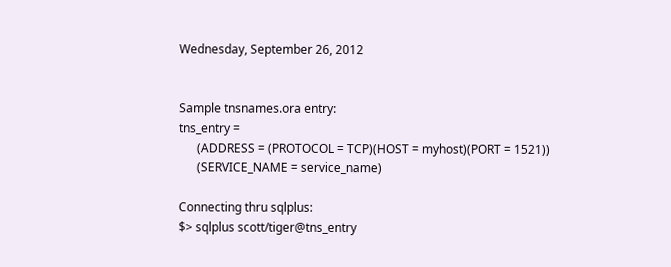Wednesday, September 26, 2012


Sample tnsnames.ora entry:
tns_entry =
      (ADDRESS = (PROTOCOL = TCP)(HOST = myhost)(PORT = 1521))
      (SERVICE_NAME = service_name)

Connecting thru sqlplus:
$> sqlplus scott/tiger@tns_entry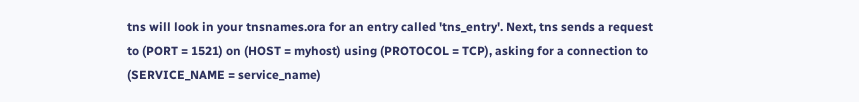tns will look in your tnsnames.ora for an entry called 'tns_entry'. Next, tns sends a request to (PORT = 1521) on (HOST = myhost) using (PROTOCOL = TCP), asking for a connection to (SERVICE_NAME = service_name)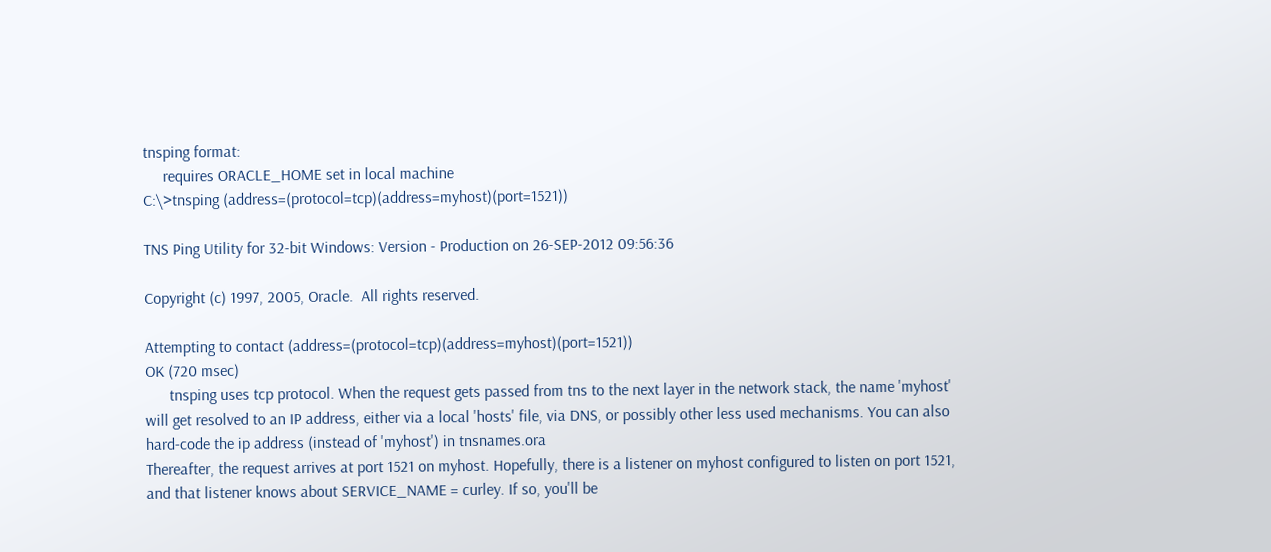tnsping format:
     requires ORACLE_HOME set in local machine
C:\>tnsping (address=(protocol=tcp)(address=myhost)(port=1521))

TNS Ping Utility for 32-bit Windows: Version - Production on 26-SEP-2012 09:56:36

Copyright (c) 1997, 2005, Oracle.  All rights reserved.

Attempting to contact (address=(protocol=tcp)(address=myhost)(port=1521))
OK (720 msec)
      tnsping uses tcp protocol. When the request gets passed from tns to the next layer in the network stack, the name 'myhost' will get resolved to an IP address, either via a local 'hosts' file, via DNS, or possibly other less used mechanisms. You can also hard-code the ip address (instead of 'myhost') in tnsnames.ora
Thereafter, the request arrives at port 1521 on myhost. Hopefully, there is a listener on myhost configured to listen on port 1521, and that listener knows about SERVICE_NAME = curley. If so, you'll be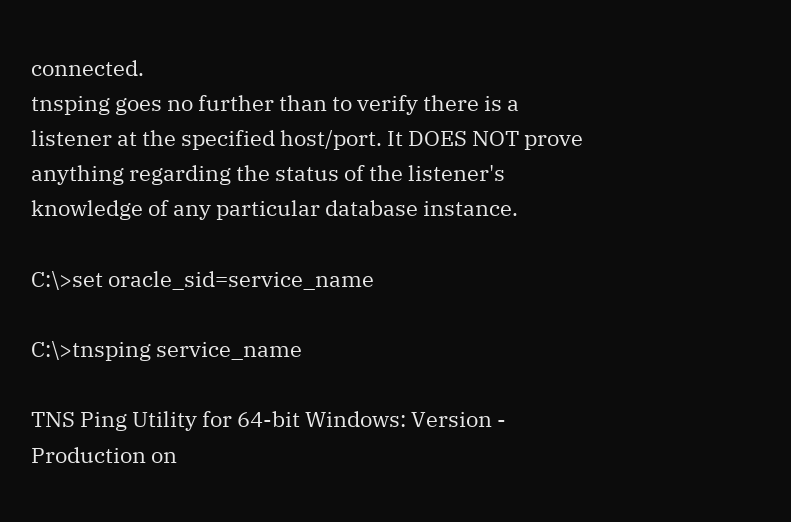connected.
tnsping goes no further than to verify there is a listener at the specified host/port. It DOES NOT prove anything regarding the status of the listener's knowledge of any particular database instance.

C:\>set oracle_sid=service_name

C:\>tnsping service_name

TNS Ping Utility for 64-bit Windows: Version - Production on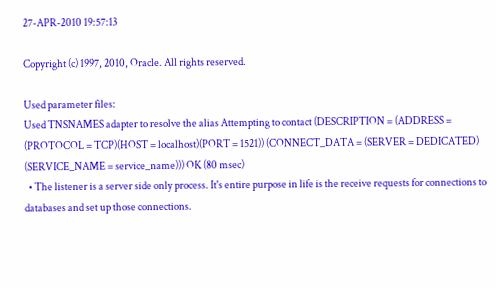27-APR-2010 19:57:13

Copyright (c) 1997, 2010, Oracle. All rights reserved.

Used parameter files:
Used TNSNAMES adapter to resolve the alias Attempting to contact (DESCRIPTION = (ADDRESS = (PROTOCOL = TCP)(HOST = localhost)(PORT = 1521)) (CONNECT_DATA = (SERVER = DEDICATED) (SERVICE_NAME = service_name))) OK (80 msec)
  • The listener is a server side only process. It's entire purpose in life is the receive requests for connections to databases and set up those connections.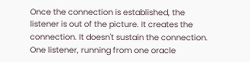Once the connection is established, the listener is out of the picture. It creates the connection. It doesn't sustain the connection. One listener, running from one oracle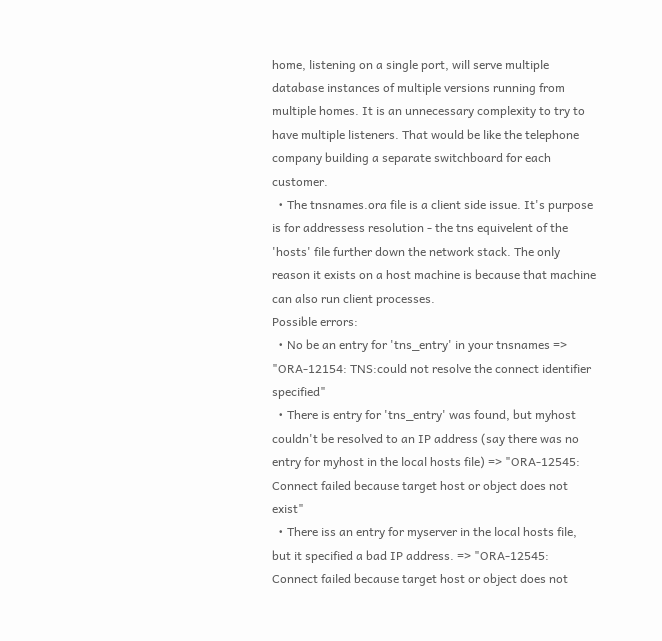home, listening on a single port, will serve multiple database instances of multiple versions running from multiple homes. It is an unnecessary complexity to try to have multiple listeners. That would be like the telephone company building a separate switchboard for each customer.
  • The tnsnames.ora file is a client side issue. It's purpose is for addressess resolution - the tns equivelent of the 'hosts' file further down the network stack. The only reason it exists on a host machine is because that machine can also run client processes.
Possible errors:
  • No be an entry for 'tns_entry' in your tnsnames => "ORA-12154: TNS:could not resolve the connect identifier specified"
  • There is entry for 'tns_entry' was found, but myhost couldn't be resolved to an IP address (say there was no entry for myhost in the local hosts file) => "ORA-12545: Connect failed because target host or object does not exist"
  • There iss an entry for myserver in the local hosts file, but it specified a bad IP address. => "ORA-12545: Connect failed because target host or object does not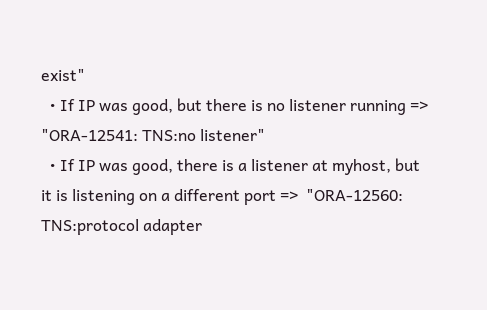exist"
  • If IP was good, but there is no listener running => "ORA-12541: TNS:no listener"
  • If IP was good, there is a listener at myhost, but it is listening on a different port =>  "ORA-12560: TNS:protocol adapter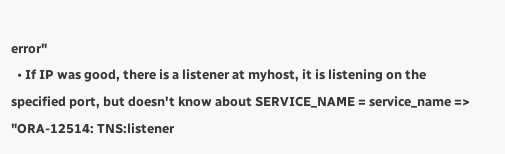error"
  • If IP was good, there is a listener at myhost, it is listening on the specified port, but doesn't know about SERVICE_NAME = service_name => "ORA-12514: TNS:listener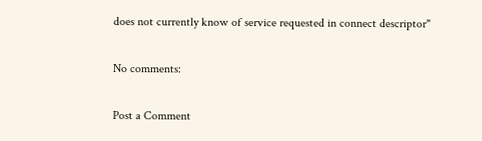does not currently know of service requested in connect descriptor"

No comments:

Post a Comment